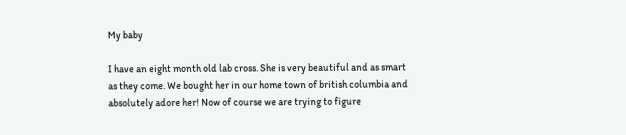My baby

I have an eight month old lab cross. She is very beautiful and as smart as they come. We bought her in our home town of british columbia and absolutely adore her! Now of course we are trying to figure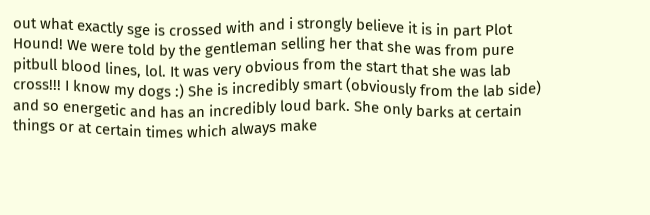out what exactly sge is crossed with and i strongly believe it is in part Plot Hound! We were told by the gentleman selling her that she was from pure pitbull blood lines, lol. It was very obvious from the start that she was lab cross!!! I know my dogs :) She is incredibly smart (obviously from the lab side) and so energetic and has an incredibly loud bark. She only barks at certain things or at certain times which always make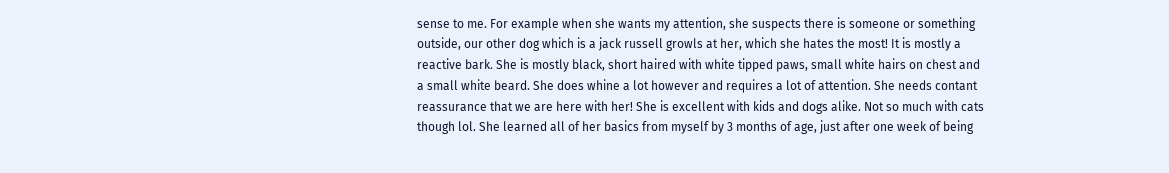sense to me. For example when she wants my attention, she suspects there is someone or something outside, our other dog which is a jack russell growls at her, which she hates the most! It is mostly a reactive bark. She is mostly black, short haired with white tipped paws, small white hairs on chest and a small white beard. She does whine a lot however and requires a lot of attention. She needs contant reassurance that we are here with her! She is excellent with kids and dogs alike. Not so much with cats though lol. She learned all of her basics from myself by 3 months of age, just after one week of being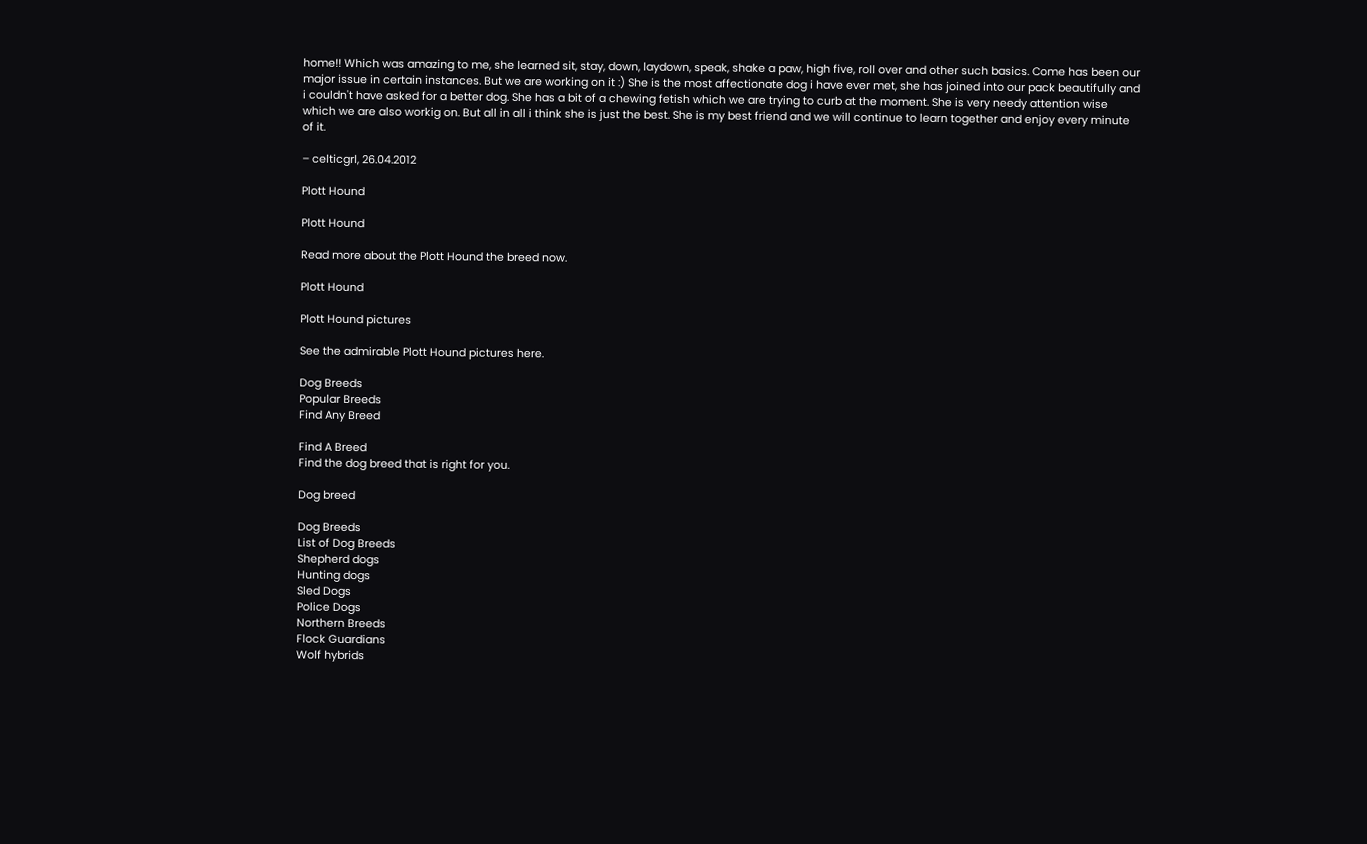home!! Which was amazing to me, she learned sit, stay, down, laydown, speak, shake a paw, high five, roll over and other such basics. Come has been our major issue in certain instances. But we are working on it :) She is the most affectionate dog i have ever met, she has joined into our pack beautifully and i couldn't have asked for a better dog. She has a bit of a chewing fetish which we are trying to curb at the moment. She is very needy attention wise which we are also workig on. But all in all i think she is just the best. She is my best friend and we will continue to learn together and enjoy every minute of it.

– celticgrl, 26.04.2012

Plott Hound

Plott Hound

Read more about the Plott Hound the breed now.

Plott Hound

Plott Hound pictures

See the admirable Plott Hound pictures here.

Dog Breeds
Popular Breeds
Find Any Breed

Find A Breed
Find the dog breed that is right for you.

Dog breed

Dog Breeds
List of Dog Breeds
Shepherd dogs
Hunting dogs
Sled Dogs
Police Dogs
Northern Breeds
Flock Guardians
Wolf hybrids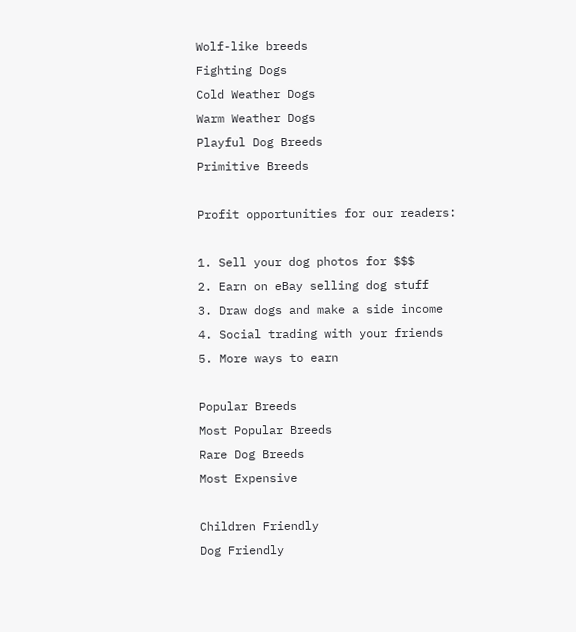Wolf-like breeds
Fighting Dogs
Cold Weather Dogs
Warm Weather Dogs
Playful Dog Breeds
Primitive Breeds

Profit opportunities for our readers:

1. Sell your dog photos for $$$
2. Earn on eBay selling dog stuff
3. Draw dogs and make a side income
4. Social trading with your friends
5. More ways to earn

Popular Breeds
Most Popular Breeds
Rare Dog Breeds
Most Expensive

Children Friendly
Dog Friendly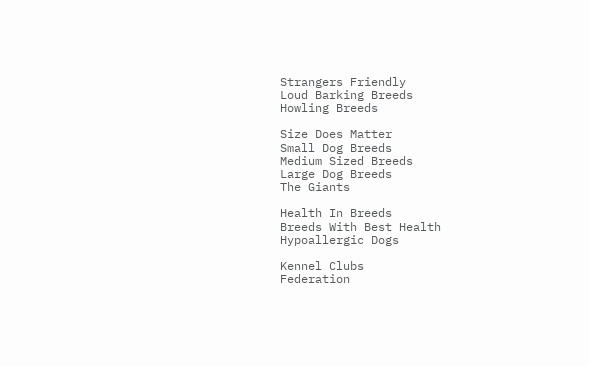Strangers Friendly
Loud Barking Breeds
Howling Breeds

Size Does Matter
Small Dog Breeds
Medium Sized Breeds
Large Dog Breeds
The Giants

Health In Breeds
Breeds With Best Health
Hypoallergic Dogs

Kennel Clubs
Federation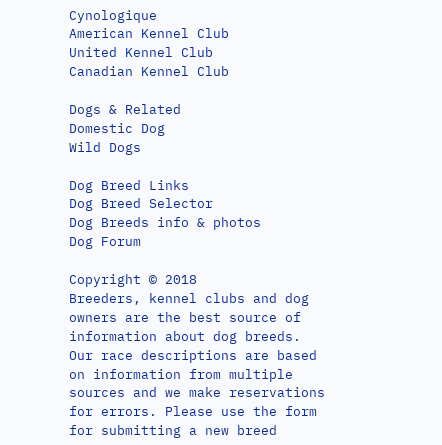Cynologique
American Kennel Club
United Kennel Club
Canadian Kennel Club

Dogs & Related
Domestic Dog
Wild Dogs

Dog Breed Links
Dog Breed Selector
Dog Breeds info & photos
Dog Forum

Copyright © 2018
Breeders, kennel clubs and dog owners are the best source of information about dog breeds. Our race descriptions are based on information from multiple sources and we make reservations for errors. Please use the form for submitting a new breed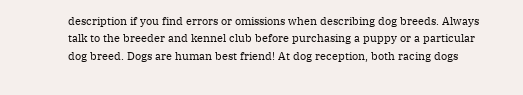description if you find errors or omissions when describing dog breeds. Always talk to the breeder and kennel club before purchasing a puppy or a particular dog breed. Dogs are human best friend! At dog reception, both racing dogs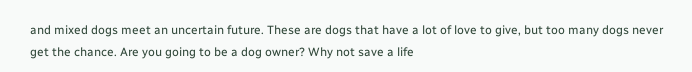and mixed dogs meet an uncertain future. These are dogs that have a lot of love to give, but too many dogs never get the chance. Are you going to be a dog owner? Why not save a life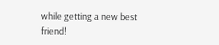while getting a new best friend!